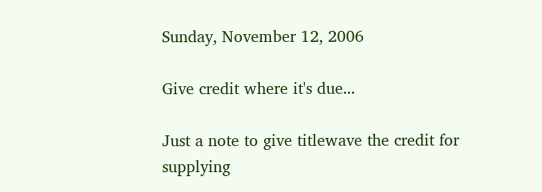Sunday, November 12, 2006

Give credit where it's due...

Just a note to give titlewave the credit for supplying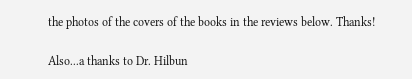the photos of the covers of the books in the reviews below. Thanks!

Also...a thanks to Dr. Hilbun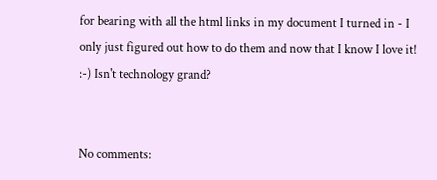for bearing with all the html links in my document I turned in - I only just figured out how to do them and now that I know I love it! :-) Isn't technology grand?


No comments: